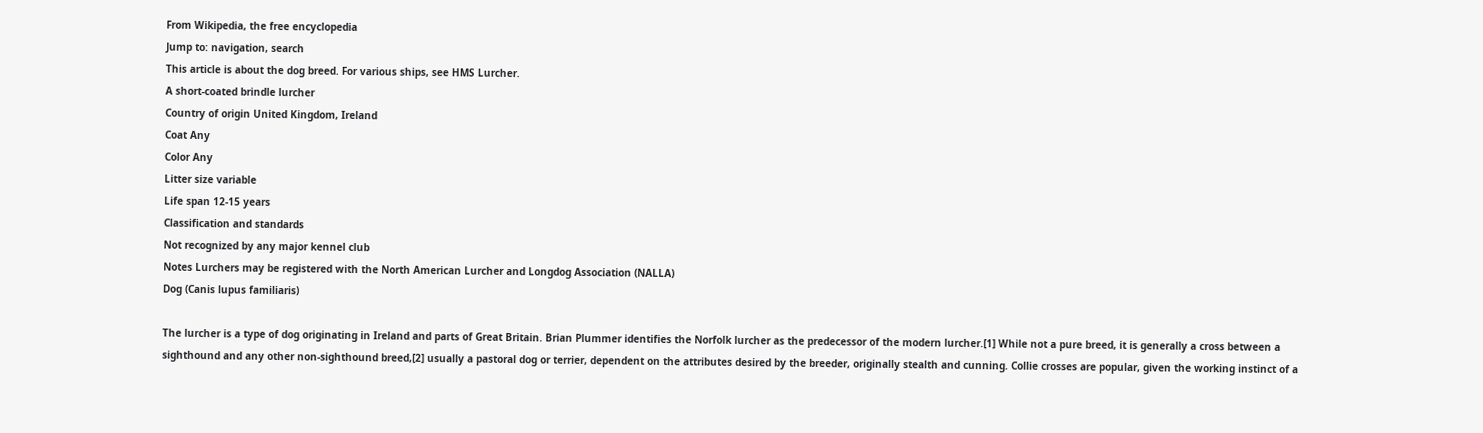From Wikipedia, the free encyclopedia
Jump to: navigation, search
This article is about the dog breed. For various ships, see HMS Lurcher.
A short-coated brindle lurcher
Country of origin United Kingdom, Ireland
Coat Any
Color Any
Litter size variable
Life span 12-15 years
Classification and standards
Not recognized by any major kennel club
Notes Lurchers may be registered with the North American Lurcher and Longdog Association (NALLA)
Dog (Canis lupus familiaris)

The lurcher is a type of dog originating in Ireland and parts of Great Britain. Brian Plummer identifies the Norfolk lurcher as the predecessor of the modern lurcher.[1] While not a pure breed, it is generally a cross between a sighthound and any other non-sighthound breed,[2] usually a pastoral dog or terrier, dependent on the attributes desired by the breeder, originally stealth and cunning. Collie crosses are popular, given the working instinct of a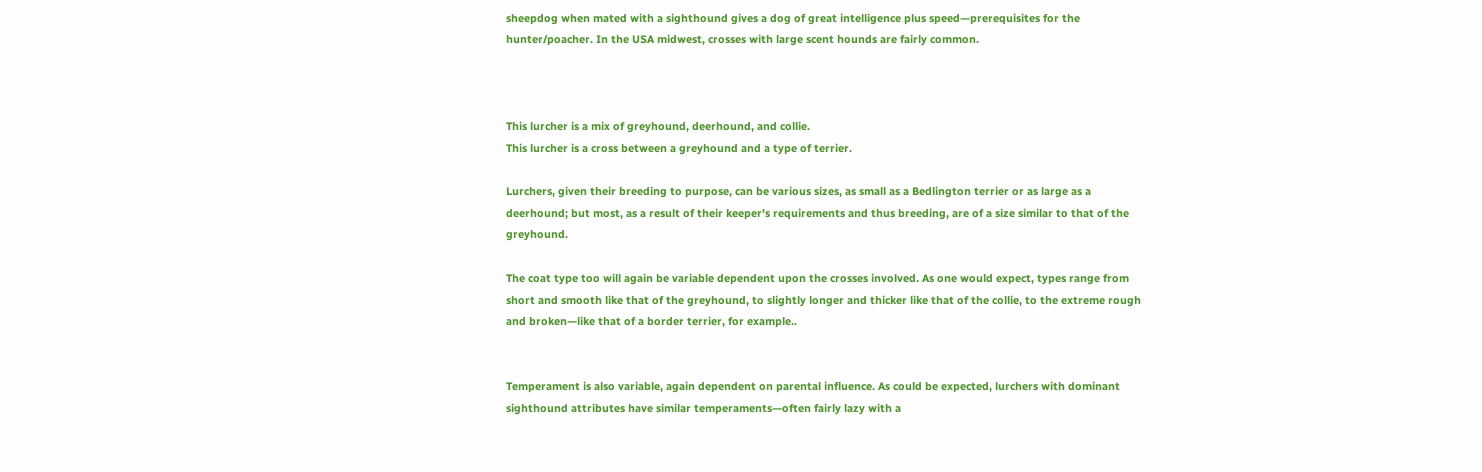sheepdog when mated with a sighthound gives a dog of great intelligence plus speed—prerequisites for the hunter/poacher. In the USA midwest, crosses with large scent hounds are fairly common.



This lurcher is a mix of greyhound, deerhound, and collie.
This lurcher is a cross between a greyhound and a type of terrier.

Lurchers, given their breeding to purpose, can be various sizes, as small as a Bedlington terrier or as large as a deerhound; but most, as a result of their keeper's requirements and thus breeding, are of a size similar to that of the greyhound.

The coat type too will again be variable dependent upon the crosses involved. As one would expect, types range from short and smooth like that of the greyhound, to slightly longer and thicker like that of the collie, to the extreme rough and broken—like that of a border terrier, for example..


Temperament is also variable, again dependent on parental influence. As could be expected, lurchers with dominant sighthound attributes have similar temperaments—often fairly lazy with a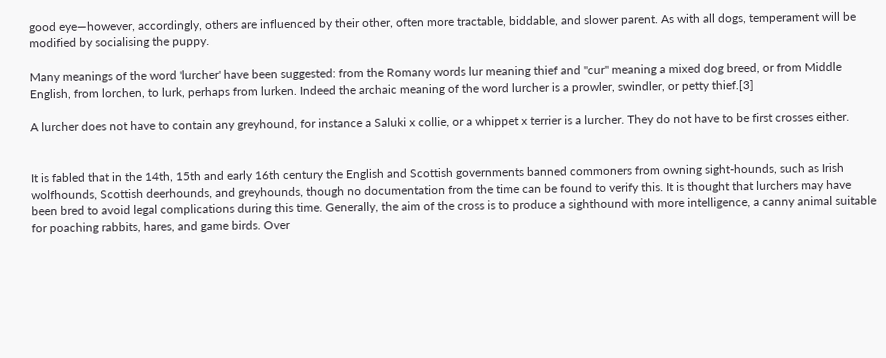good eye—however, accordingly, others are influenced by their other, often more tractable, biddable, and slower parent. As with all dogs, temperament will be modified by socialising the puppy.

Many meanings of the word 'lurcher' have been suggested: from the Romany words lur meaning thief and "cur" meaning a mixed dog breed, or from Middle English, from lorchen, to lurk, perhaps from lurken. Indeed the archaic meaning of the word lurcher is a prowler, swindler, or petty thief.[3]

A lurcher does not have to contain any greyhound, for instance a Saluki x collie, or a whippet x terrier is a lurcher. They do not have to be first crosses either.


It is fabled that in the 14th, 15th and early 16th century the English and Scottish governments banned commoners from owning sight-hounds, such as Irish wolfhounds, Scottish deerhounds, and greyhounds, though no documentation from the time can be found to verify this. It is thought that lurchers may have been bred to avoid legal complications during this time. Generally, the aim of the cross is to produce a sighthound with more intelligence, a canny animal suitable for poaching rabbits, hares, and game birds. Over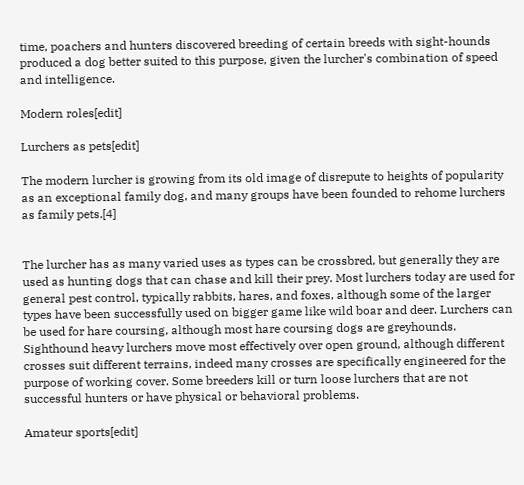time, poachers and hunters discovered breeding of certain breeds with sight-hounds produced a dog better suited to this purpose, given the lurcher's combination of speed and intelligence.

Modern roles[edit]

Lurchers as pets[edit]

The modern lurcher is growing from its old image of disrepute to heights of popularity as an exceptional family dog, and many groups have been founded to rehome lurchers as family pets.[4]


The lurcher has as many varied uses as types can be crossbred, but generally they are used as hunting dogs that can chase and kill their prey. Most lurchers today are used for general pest control, typically rabbits, hares, and foxes, although some of the larger types have been successfully used on bigger game like wild boar and deer. Lurchers can be used for hare coursing, although most hare coursing dogs are greyhounds. Sighthound heavy lurchers move most effectively over open ground, although different crosses suit different terrains, indeed many crosses are specifically engineered for the purpose of working cover. Some breeders kill or turn loose lurchers that are not successful hunters or have physical or behavioral problems.

Amateur sports[edit]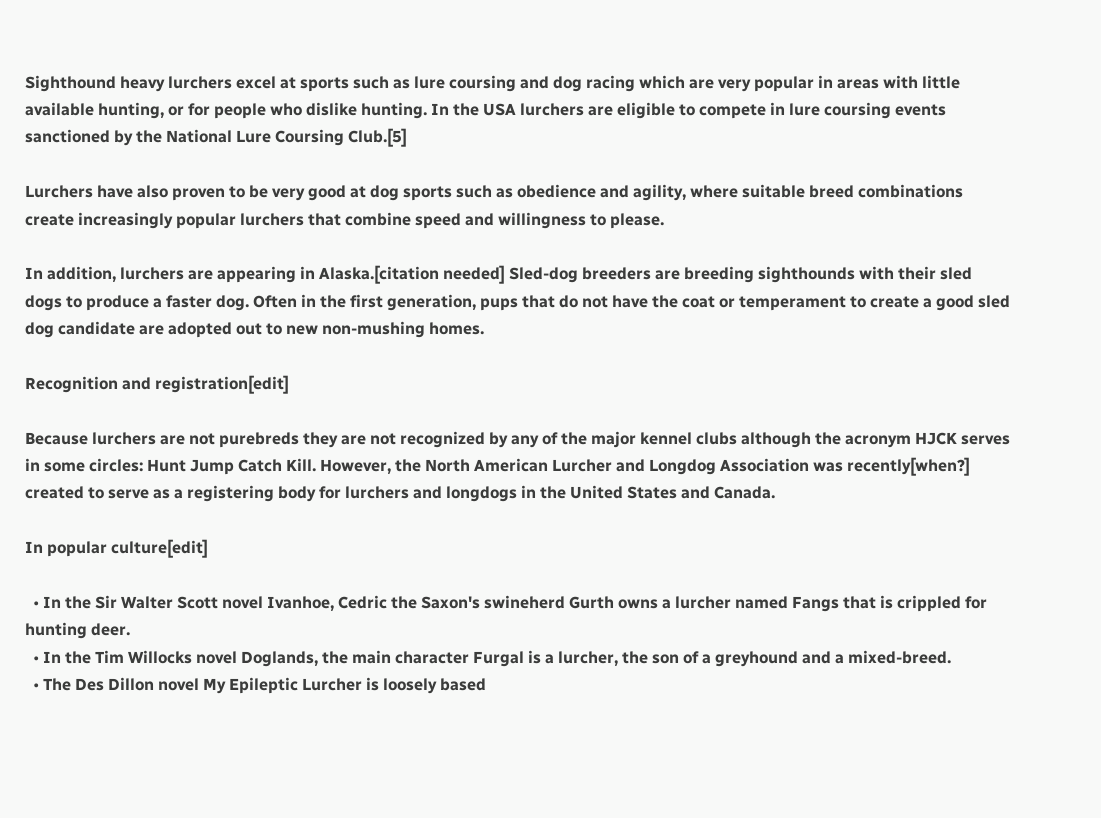Sighthound heavy lurchers excel at sports such as lure coursing and dog racing which are very popular in areas with little available hunting, or for people who dislike hunting. In the USA lurchers are eligible to compete in lure coursing events sanctioned by the National Lure Coursing Club.[5]

Lurchers have also proven to be very good at dog sports such as obedience and agility, where suitable breed combinations create increasingly popular lurchers that combine speed and willingness to please.

In addition, lurchers are appearing in Alaska.[citation needed] Sled-dog breeders are breeding sighthounds with their sled dogs to produce a faster dog. Often in the first generation, pups that do not have the coat or temperament to create a good sled dog candidate are adopted out to new non-mushing homes.

Recognition and registration[edit]

Because lurchers are not purebreds they are not recognized by any of the major kennel clubs although the acronym HJCK serves in some circles: Hunt Jump Catch Kill. However, the North American Lurcher and Longdog Association was recently[when?] created to serve as a registering body for lurchers and longdogs in the United States and Canada.

In popular culture[edit]

  • In the Sir Walter Scott novel Ivanhoe, Cedric the Saxon's swineherd Gurth owns a lurcher named Fangs that is crippled for hunting deer.
  • In the Tim Willocks novel Doglands, the main character Furgal is a lurcher, the son of a greyhound and a mixed-breed.
  • The Des Dillon novel My Epileptic Lurcher is loosely based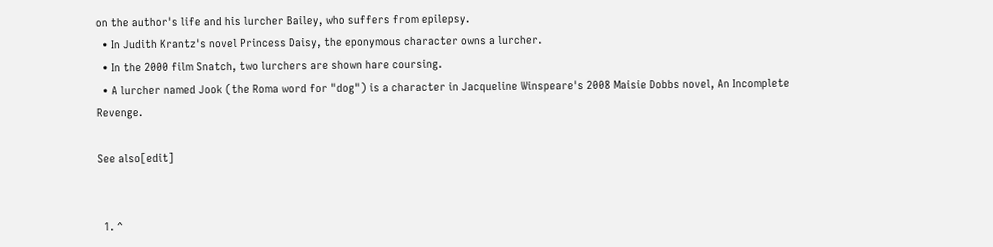on the author's life and his lurcher Bailey, who suffers from epilepsy.
  • In Judith Krantz's novel Princess Daisy, the eponymous character owns a lurcher.
  • In the 2000 film Snatch, two lurchers are shown hare coursing.
  • A lurcher named Jook (the Roma word for "dog") is a character in Jacqueline Winspeare's 2008 Maisie Dobbs novel, An Incomplete Revenge.

See also[edit]


  1. ^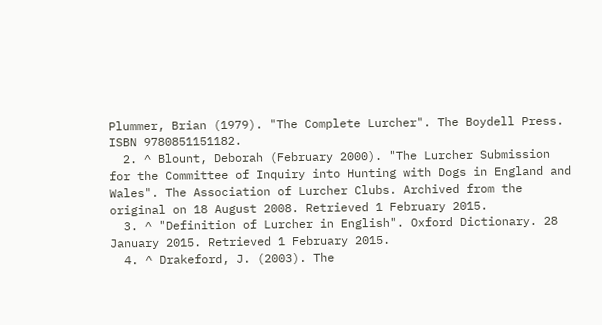Plummer, Brian (1979). "The Complete Lurcher". The Boydell Press. ISBN 9780851151182.
  2. ^ Blount, Deborah (February 2000). "The Lurcher Submission for the Committee of Inquiry into Hunting with Dogs in England and Wales". The Association of Lurcher Clubs. Archived from the original on 18 August 2008. Retrieved 1 February 2015.
  3. ^ "Definition of Lurcher in English". Oxford Dictionary. 28 January 2015. Retrieved 1 February 2015.
  4. ^ Drakeford, J. (2003). The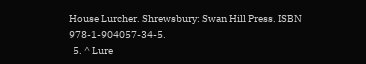House Lurcher. Shrewsbury: Swan Hill Press. ISBN 978-1-904057-34-5.
  5. ^ Lure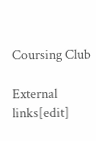Coursing Club

External links[edit]